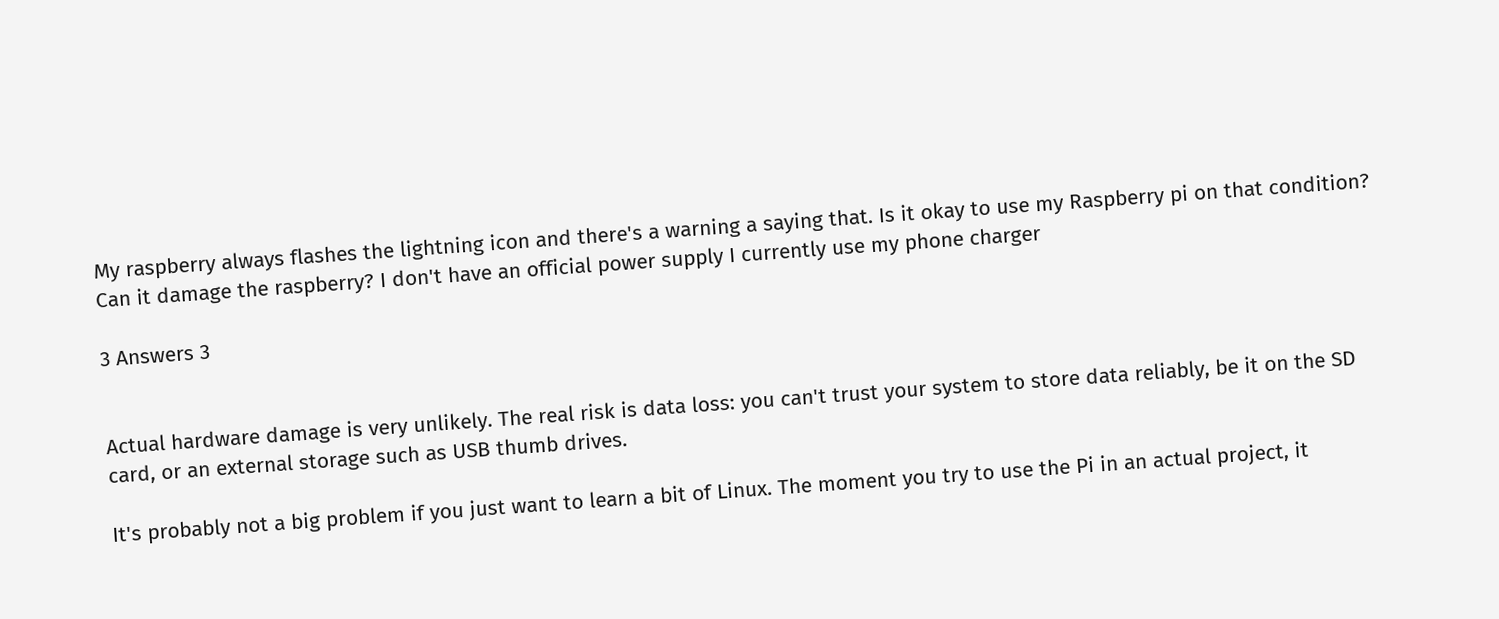My raspberry always flashes the lightning icon and there's a warning a saying that. Is it okay to use my Raspberry pi on that condition? Can it damage the raspberry? I don't have an official power supply I currently use my phone charger

3 Answers 3


Actual hardware damage is very unlikely. The real risk is data loss: you can't trust your system to store data reliably, be it on the SD card, or an external storage such as USB thumb drives.

It's probably not a big problem if you just want to learn a bit of Linux. The moment you try to use the Pi in an actual project, it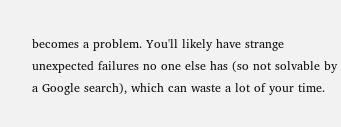becomes a problem. You'll likely have strange unexpected failures no one else has (so not solvable by a Google search), which can waste a lot of your time.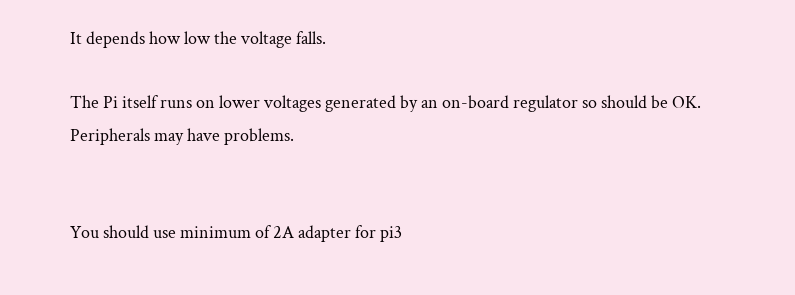It depends how low the voltage falls.

The Pi itself runs on lower voltages generated by an on-board regulator so should be OK. Peripherals may have problems.


You should use minimum of 2A adapter for pi3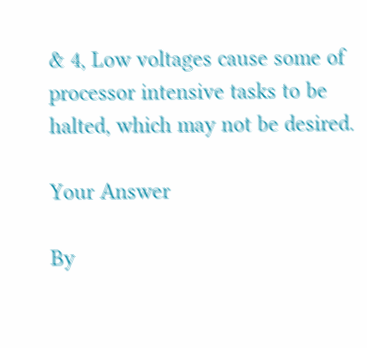& 4, Low voltages cause some of processor intensive tasks to be halted, which may not be desired.

Your Answer

By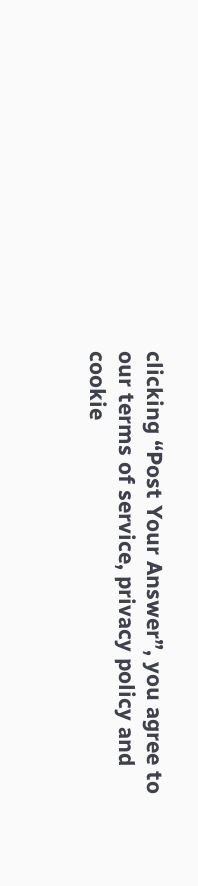clicking “Post Your Answer”, you agree to our terms of service, privacy policy and cookie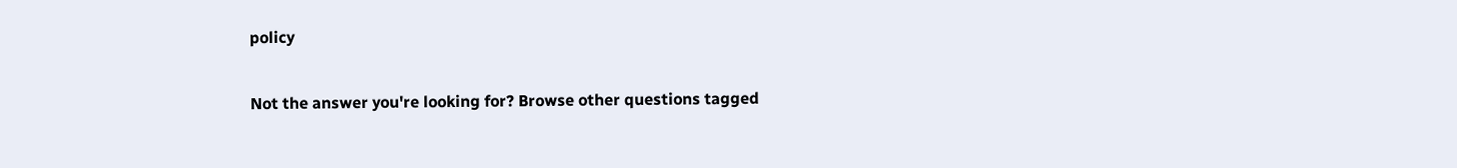policy

Not the answer you're looking for? Browse other questions tagged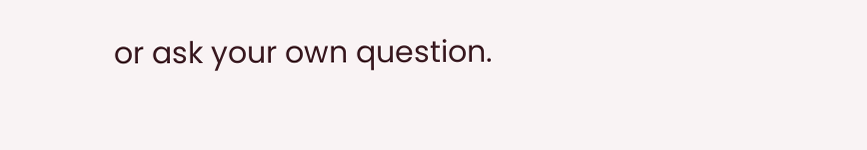or ask your own question.